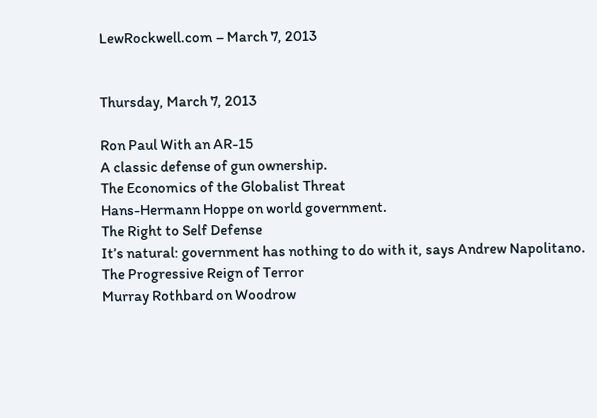LewRockwell.com – March 7, 2013


Thursday, March 7, 2013

Ron Paul With an AR-15
A classic defense of gun ownership.
The Economics of the Globalist Threat
Hans-Hermann Hoppe on world government.
The Right to Self Defense
It’s natural: government has nothing to do with it, says Andrew Napolitano.
The Progressive Reign of Terror
Murray Rothbard on Woodrow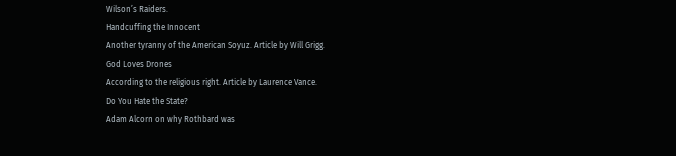Wilson’s Raiders.
Handcuffing the Innocent
Another tyranny of the American Soyuz. Article by Will Grigg.
God Loves Drones
According to the religious right. Article by Laurence Vance.
Do You Hate the State?
Adam Alcorn on why Rothbard was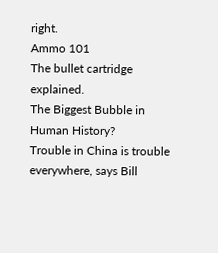right.
Ammo 101
The bullet cartridge explained.
The Biggest Bubble in Human History?
Trouble in China is trouble everywhere, says Bill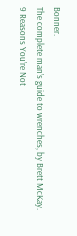Bonner.
The complete man’s guide to wrenches, by Brett McKay.
9 Reasons You’re Not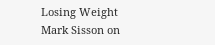Losing Weight
Mark Sisson on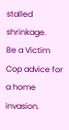stalled shrinkage.
Be a Victim
Cop advice for a home invasion.